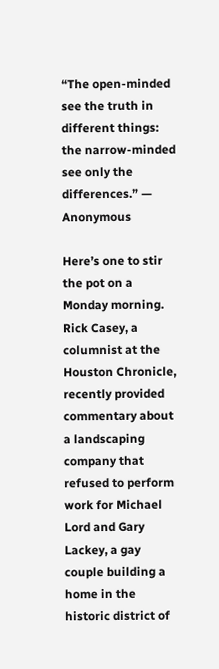“The open-minded see the truth in different things: the narrow-minded see only the differences.” — Anonymous

Here’s one to stir the pot on a Monday morning. Rick Casey, a columnist at the Houston Chronicle, recently provided commentary about a landscaping company that refused to perform work for Michael Lord and Gary Lackey, a gay couple building a home in the historic district of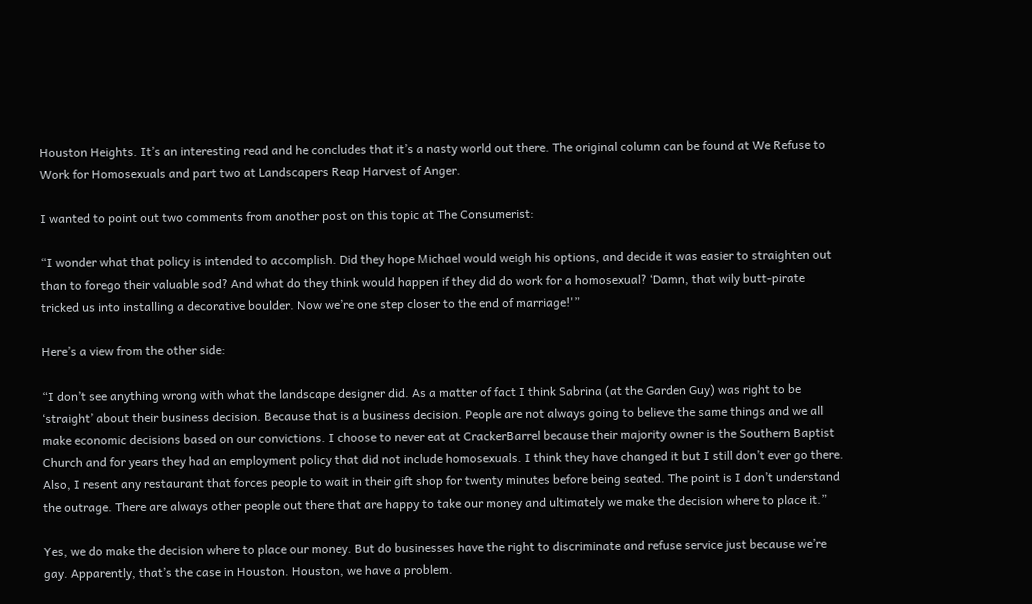Houston Heights. It’s an interesting read and he concludes that it’s a nasty world out there. The original column can be found at We Refuse to Work for Homosexuals and part two at Landscapers Reap Harvest of Anger.

I wanted to point out two comments from another post on this topic at The Consumerist:

“I wonder what that policy is intended to accomplish. Did they hope Michael would weigh his options, and decide it was easier to straighten out than to forego their valuable sod? And what do they think would happen if they did do work for a homosexual? ‘Damn, that wily butt-pirate tricked us into installing a decorative boulder. Now we’re one step closer to the end of marriage!'”

Here’s a view from the other side:

“I don’t see anything wrong with what the landscape designer did. As a matter of fact I think Sabrina (at the Garden Guy) was right to be ‘straight’ about their business decision. Because that is a business decision. People are not always going to believe the same things and we all make economic decisions based on our convictions. I choose to never eat at CrackerBarrel because their majority owner is the Southern Baptist Church and for years they had an employment policy that did not include homosexuals. I think they have changed it but I still don’t ever go there. Also, I resent any restaurant that forces people to wait in their gift shop for twenty minutes before being seated. The point is I don’t understand the outrage. There are always other people out there that are happy to take our money and ultimately we make the decision where to place it.”

Yes, we do make the decision where to place our money. But do businesses have the right to discriminate and refuse service just because we’re gay. Apparently, that’s the case in Houston. Houston, we have a problem.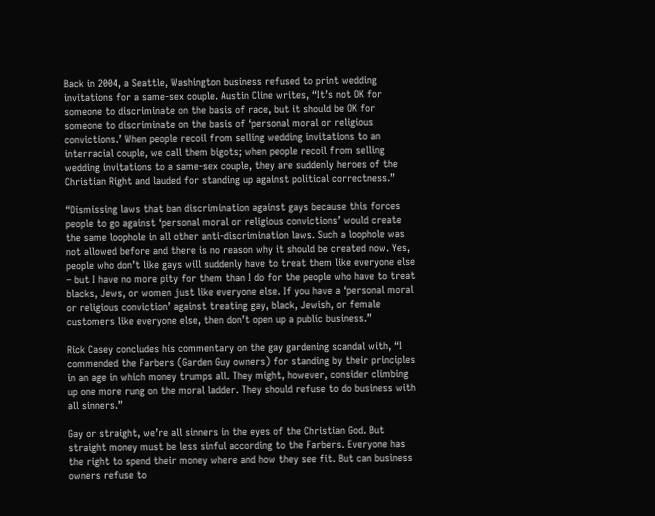Back in 2004, a Seattle, Washington business refused to print wedding invitations for a same-sex couple. Austin Cline writes, “It’s not OK for someone to discriminate on the basis of race, but it should be OK for someone to discriminate on the basis of ‘personal moral or religious convictions.’ When people recoil from selling wedding invitations to an interracial couple, we call them bigots; when people recoil from selling wedding invitations to a same-sex couple, they are suddenly heroes of the Christian Right and lauded for standing up against political correctness.”

“Dismissing laws that ban discrimination against gays because this forces people to go against ‘personal moral or religious convictions’ would create the same loophole in all other anti-discrimination laws. Such a loophole was not allowed before and there is no reason why it should be created now. Yes, people who don’t like gays will suddenly have to treat them like everyone else – but I have no more pity for them than I do for the people who have to treat blacks, Jews, or women just like everyone else. If you have a ‘personal moral or religious conviction’ against treating gay, black, Jewish, or female customers like everyone else, then don’t open up a public business.”

Rick Casey concludes his commentary on the gay gardening scandal with, “I commended the Farbers (Garden Guy owners) for standing by their principles in an age in which money trumps all. They might, however, consider climbing up one more rung on the moral ladder. They should refuse to do business with all sinners.”

Gay or straight, we’re all sinners in the eyes of the Christian God. But straight money must be less sinful according to the Farbers. Everyone has the right to spend their money where and how they see fit. But can business owners refuse to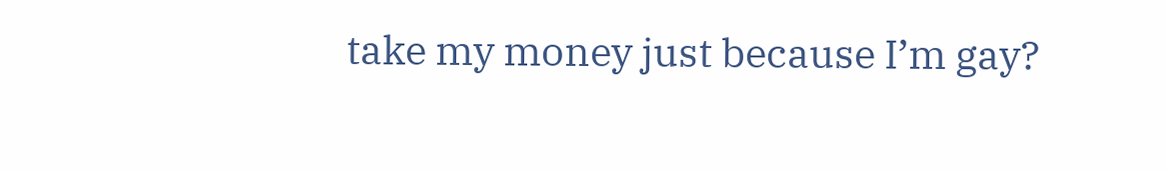take my money just because I’m gay?